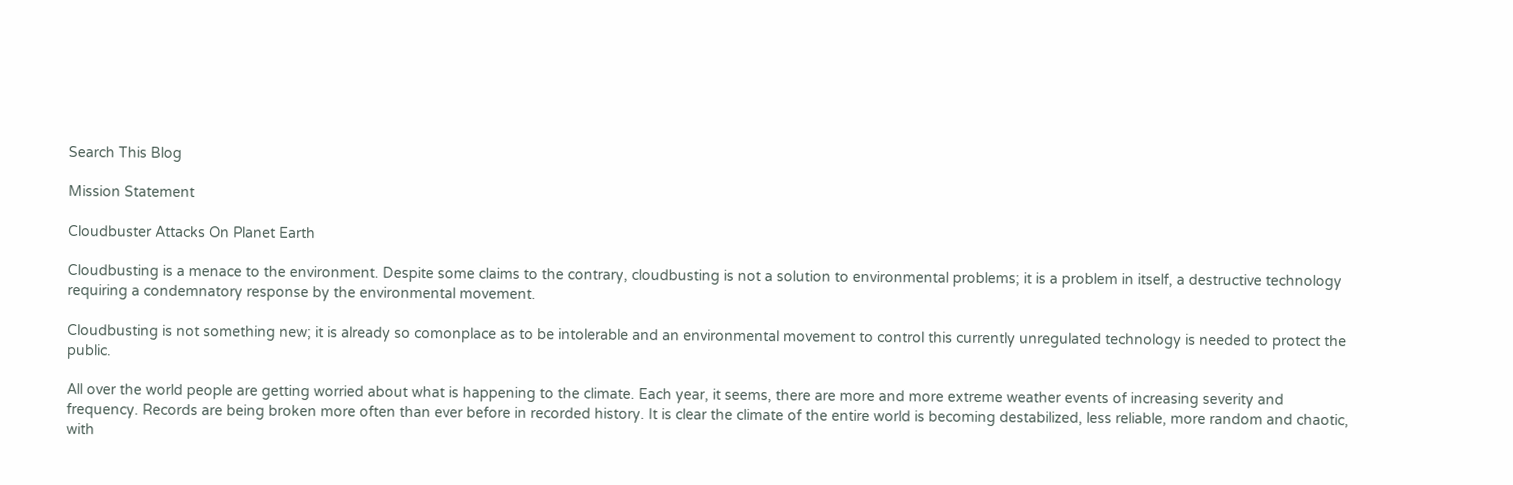Search This Blog

Mission Statement

Cloudbuster Attacks On Planet Earth

Cloudbusting is a menace to the environment. Despite some claims to the contrary, cloudbusting is not a solution to environmental problems; it is a problem in itself, a destructive technology requiring a condemnatory response by the environmental movement.

Cloudbusting is not something new; it is already so comonplace as to be intolerable and an environmental movement to control this currently unregulated technology is needed to protect the public.

All over the world people are getting worried about what is happening to the climate. Each year, it seems, there are more and more extreme weather events of increasing severity and frequency. Records are being broken more often than ever before in recorded history. It is clear the climate of the entire world is becoming destabilized, less reliable, more random and chaotic, with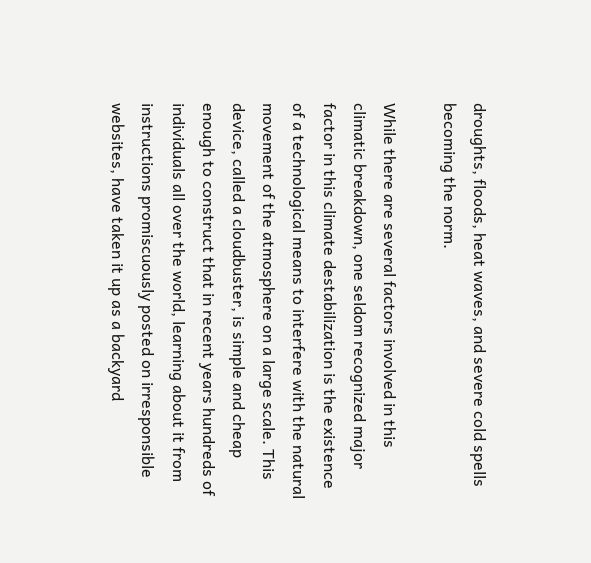droughts, floods, heat waves, and severe cold spells becoming the norm.

While there are several factors involved in this climatic breakdown, one seldom recognized major factor in this climate destabilization is the existence of a technological means to interfere with the natural movement of the atmosphere on a large scale. This device, called a cloudbuster, is simple and cheap enough to construct that in recent years hundreds of individuals all over the world, learning about it from instructions promiscuously posted on irresponsible websites, have taken it up as a backyard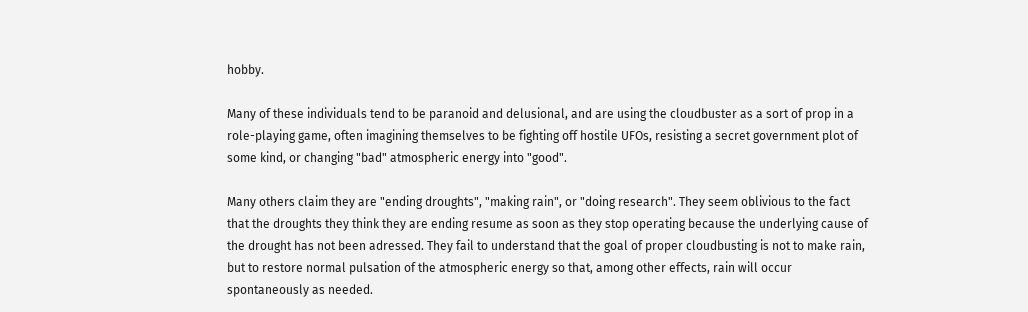hobby.

Many of these individuals tend to be paranoid and delusional, and are using the cloudbuster as a sort of prop in a role-playing game, often imagining themselves to be fighting off hostile UFOs, resisting a secret government plot of some kind, or changing "bad" atmospheric energy into "good".

Many others claim they are "ending droughts", "making rain", or "doing research". They seem oblivious to the fact that the droughts they think they are ending resume as soon as they stop operating because the underlying cause of the drought has not been adressed. They fail to understand that the goal of proper cloudbusting is not to make rain, but to restore normal pulsation of the atmospheric energy so that, among other effects, rain will occur spontaneously as needed.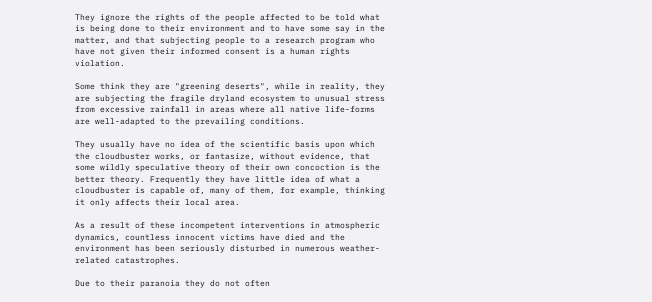They ignore the rights of the people affected to be told what is being done to their environment and to have some say in the matter, and that subjecting people to a research program who have not given their informed consent is a human rights violation.

Some think they are "greening deserts", while in reality, they are subjecting the fragile dryland ecosystem to unusual stress from excessive rainfall in areas where all native life-forms are well-adapted to the prevailing conditions.

They usually have no idea of the scientific basis upon which the cloudbuster works, or fantasize, without evidence, that some wildly speculative theory of their own concoction is the better theory. Frequently they have little idea of what a cloudbuster is capable of, many of them, for example, thinking it only affects their local area.

As a result of these incompetent interventions in atmospheric dynamics, countless innocent victims have died and the environment has been seriously disturbed in numerous weather-related catastrophes.

Due to their paranoia they do not often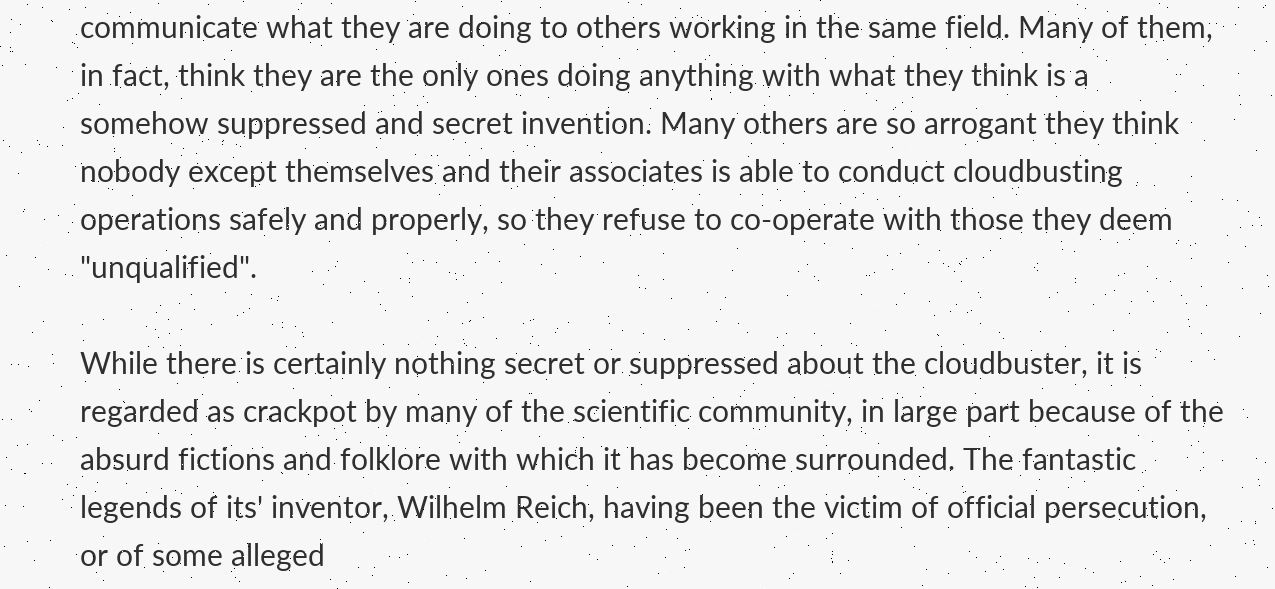communicate what they are doing to others working in the same field. Many of them, in fact, think they are the only ones doing anything with what they think is a somehow suppressed and secret invention. Many others are so arrogant they think nobody except themselves and their associates is able to conduct cloudbusting operations safely and properly, so they refuse to co-operate with those they deem "unqualified".

While there is certainly nothing secret or suppressed about the cloudbuster, it is regarded as crackpot by many of the scientific community, in large part because of the absurd fictions and folklore with which it has become surrounded. The fantastic legends of its' inventor, Wilhelm Reich, having been the victim of official persecution, or of some alleged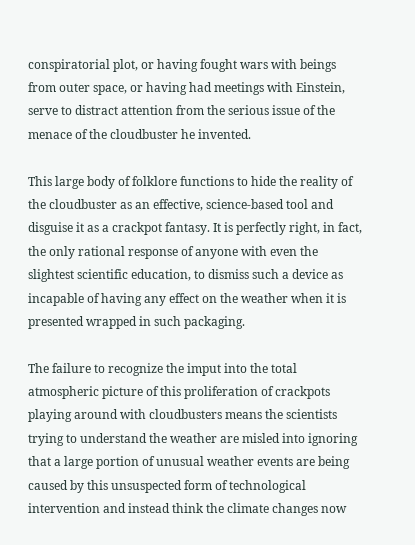conspiratorial plot, or having fought wars with beings from outer space, or having had meetings with Einstein, serve to distract attention from the serious issue of the menace of the cloudbuster he invented.

This large body of folklore functions to hide the reality of the cloudbuster as an effective, science-based tool and disguise it as a crackpot fantasy. It is perfectly right, in fact, the only rational response of anyone with even the slightest scientific education, to dismiss such a device as incapable of having any effect on the weather when it is presented wrapped in such packaging.

The failure to recognize the imput into the total atmospheric picture of this proliferation of crackpots playing around with cloudbusters means the scientists trying to understand the weather are misled into ignoring that a large portion of unusual weather events are being caused by this unsuspected form of technological intervention and instead think the climate changes now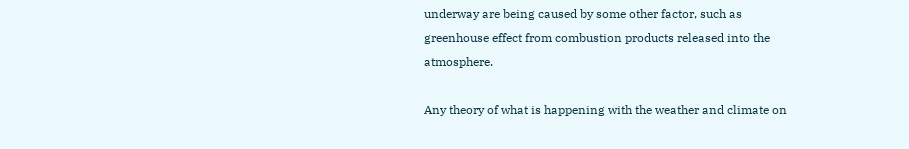underway are being caused by some other factor, such as greenhouse effect from combustion products released into the atmosphere.

Any theory of what is happening with the weather and climate on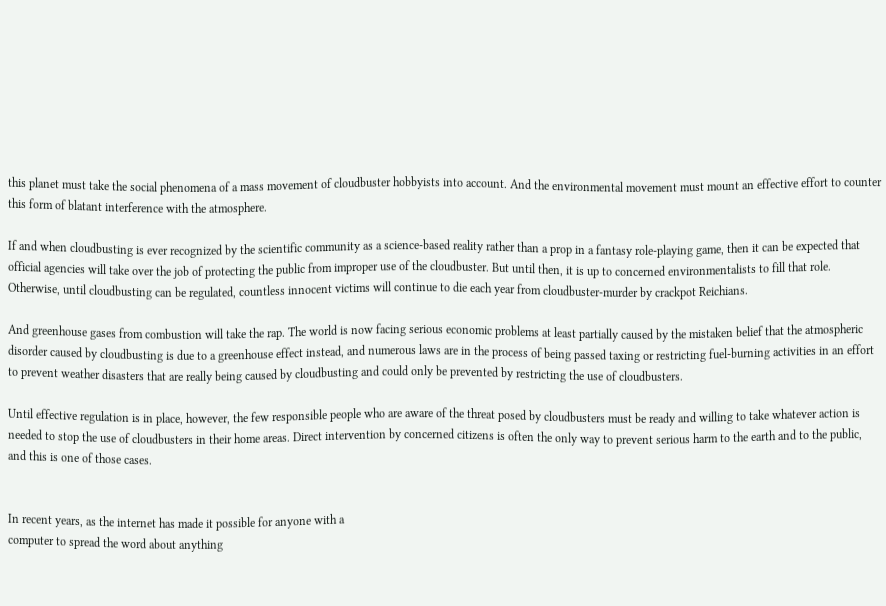this planet must take the social phenomena of a mass movement of cloudbuster hobbyists into account. And the environmental movement must mount an effective effort to counter this form of blatant interference with the atmosphere.

If and when cloudbusting is ever recognized by the scientific community as a science-based reality rather than a prop in a fantasy role-playing game, then it can be expected that official agencies will take over the job of protecting the public from improper use of the cloudbuster. But until then, it is up to concerned environmentalists to fill that role. Otherwise, until cloudbusting can be regulated, countless innocent victims will continue to die each year from cloudbuster-murder by crackpot Reichians.

And greenhouse gases from combustion will take the rap. The world is now facing serious economic problems at least partially caused by the mistaken belief that the atmospheric disorder caused by cloudbusting is due to a greenhouse effect instead, and numerous laws are in the process of being passed taxing or restricting fuel-burning activities in an effort to prevent weather disasters that are really being caused by cloudbusting and could only be prevented by restricting the use of cloudbusters.

Until effective regulation is in place, however, the few responsible people who are aware of the threat posed by cloudbusters must be ready and willing to take whatever action is needed to stop the use of cloudbusters in their home areas. Direct intervention by concerned citizens is often the only way to prevent serious harm to the earth and to the public, and this is one of those cases.


In recent years, as the internet has made it possible for anyone with a
computer to spread the word about anything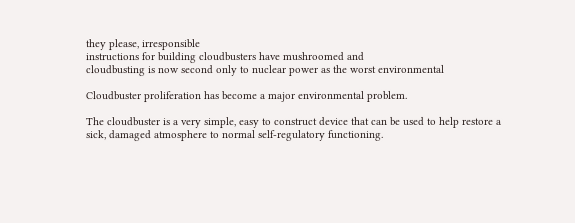they please, irresponsible
instructions for building cloudbusters have mushroomed and
cloudbusting is now second only to nuclear power as the worst environmental

Cloudbuster proliferation has become a major environmental problem.

The cloudbuster is a very simple, easy to construct device that can be used to help restore a sick, damaged atmosphere to normal self-regulatory functioning.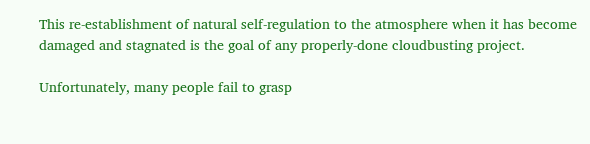This re-establishment of natural self-regulation to the atmosphere when it has become damaged and stagnated is the goal of any properly-done cloudbusting project.

Unfortunately, many people fail to grasp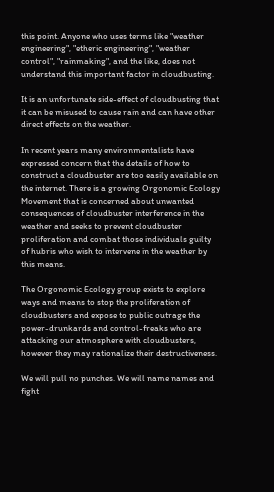this point. Anyone who uses terms like "weather engineering", "etheric engineering", "weather control", "rainmaking", and the like, does not understand this important factor in cloudbusting.

It is an unfortunate side-effect of cloudbusting that it can be misused to cause rain and can have other direct effects on the weather.

In recent years many environmentalists have expressed concern that the details of how to construct a cloudbuster are too easily available on the internet. There is a growing Orgonomic Ecology Movement that is concerned about unwanted consequences of cloudbuster interference in the weather and seeks to prevent cloudbuster proliferation and combat those individuals guilty of hubris who wish to intervene in the weather by this means.

The Orgonomic Ecology group exists to explore ways and means to stop the proliferation of cloudbusters and expose to public outrage the power-drunkards and control-freaks who are attacking our atmosphere with cloudbusters, however they may rationalize their destructiveness.

We will pull no punches. We will name names and fight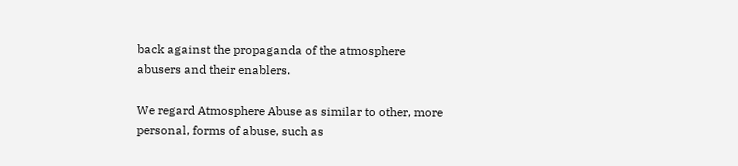back against the propaganda of the atmosphere abusers and their enablers.

We regard Atmosphere Abuse as similar to other, more personal, forms of abuse, such as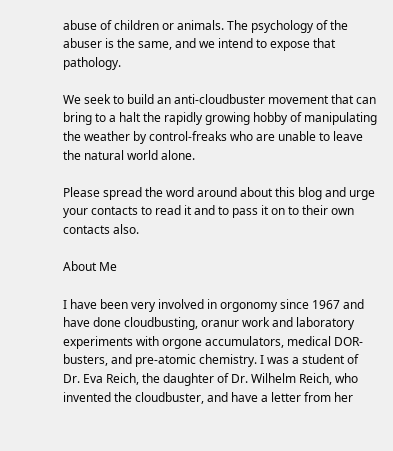abuse of children or animals. The psychology of the abuser is the same, and we intend to expose that pathology.

We seek to build an anti-cloudbuster movement that can bring to a halt the rapidly growing hobby of manipulating the weather by control-freaks who are unable to leave the natural world alone.

Please spread the word around about this blog and urge your contacts to read it and to pass it on to their own contacts also.

About Me

I have been very involved in orgonomy since 1967 and have done cloudbusting, oranur work and laboratory experiments with orgone accumulators, medical DOR-busters, and pre-atomic chemistry. I was a student of Dr. Eva Reich, the daughter of Dr. Wilhelm Reich, who invented the cloudbuster, and have a letter from her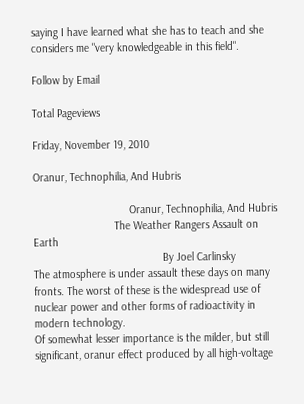saying I have learned what she has to teach and she considers me "very knowledgeable in this field".

Follow by Email

Total Pageviews

Friday, November 19, 2010

Oranur, Technophilia, And Hubris

                                Oranur, Technophilia, And Hubris
                           The Weather Rangers Assault on Earth
                                           By Joel Carlinsky
The atmosphere is under assault these days on many fronts. The worst of these is the widespread use of nuclear power and other forms of radioactivity in modern technology.
Of somewhat lesser importance is the milder, but still significant, oranur effect produced by all high-voltage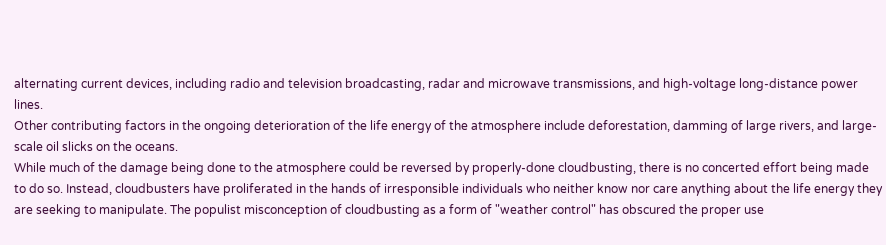alternating current devices, including radio and television broadcasting, radar and microwave transmissions, and high-voltage long-distance power lines.
Other contributing factors in the ongoing deterioration of the life energy of the atmosphere include deforestation, damming of large rivers, and large-scale oil slicks on the oceans.
While much of the damage being done to the atmosphere could be reversed by properly-done cloudbusting, there is no concerted effort being made to do so. Instead, cloudbusters have proliferated in the hands of irresponsible individuals who neither know nor care anything about the life energy they are seeking to manipulate. The populist misconception of cloudbusting as a form of "weather control" has obscured the proper use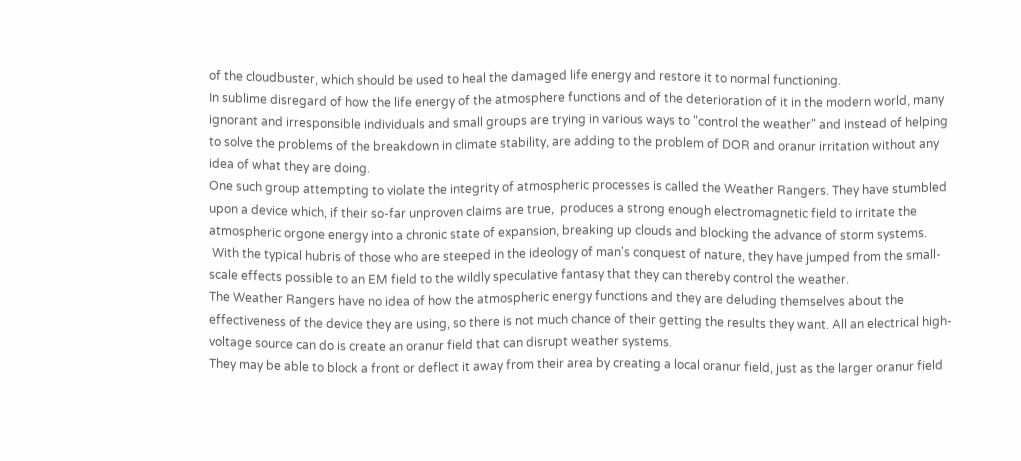of the cloudbuster, which should be used to heal the damaged life energy and restore it to normal functioning.
In sublime disregard of how the life energy of the atmosphere functions and of the deterioration of it in the modern world, many ignorant and irresponsible individuals and small groups are trying in various ways to "control the weather" and instead of helping to solve the problems of the breakdown in climate stability, are adding to the problem of DOR and oranur irritation without any idea of what they are doing.
One such group attempting to violate the integrity of atmospheric processes is called the Weather Rangers. They have stumbled upon a device which, if their so-far unproven claims are true,  produces a strong enough electromagnetic field to irritate the atmospheric orgone energy into a chronic state of expansion, breaking up clouds and blocking the advance of storm systems.
 With the typical hubris of those who are steeped in the ideology of man's conquest of nature, they have jumped from the small-scale effects possible to an EM field to the wildly speculative fantasy that they can thereby control the weather.
The Weather Rangers have no idea of how the atmospheric energy functions and they are deluding themselves about the effectiveness of the device they are using, so there is not much chance of their getting the results they want. All an electrical high-voltage source can do is create an oranur field that can disrupt weather systems.
They may be able to block a front or deflect it away from their area by creating a local oranur field, just as the larger oranur field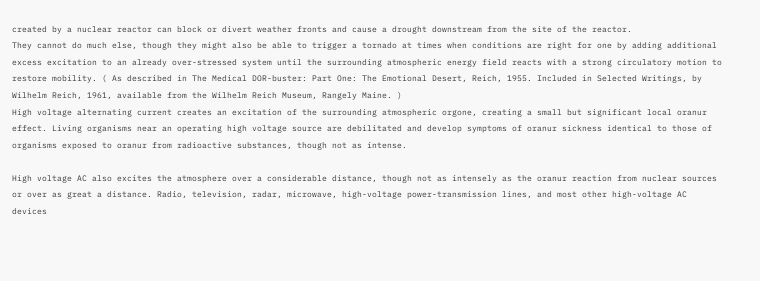created by a nuclear reactor can block or divert weather fronts and cause a drought downstream from the site of the reactor.
They cannot do much else, though they might also be able to trigger a tornado at times when conditions are right for one by adding additional excess excitation to an already over-stressed system until the surrounding atmospheric energy field reacts with a strong circulatory motion to restore mobility. ( As described in The Medical DOR-buster: Part One: The Emotional Desert, Reich, 1955. Included in Selected Writings, by Wilhelm Reich, 1961, available from the Wilhelm Reich Museum, Rangely Maine. )
High voltage alternating current creates an excitation of the surrounding atmospheric orgone, creating a small but significant local oranur effect. Living organisms near an operating high voltage source are debilitated and develop symptoms of oranur sickness identical to those of organisms exposed to oranur from radioactive substances, though not as intense.

High voltage AC also excites the atmosphere over a considerable distance, though not as intensely as the oranur reaction from nuclear sources or over as great a distance. Radio, television, radar, microwave, high-voltage power-transmission lines, and most other high-voltage AC devices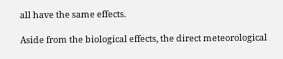all have the same effects.

Aside from the biological effects, the direct meteorological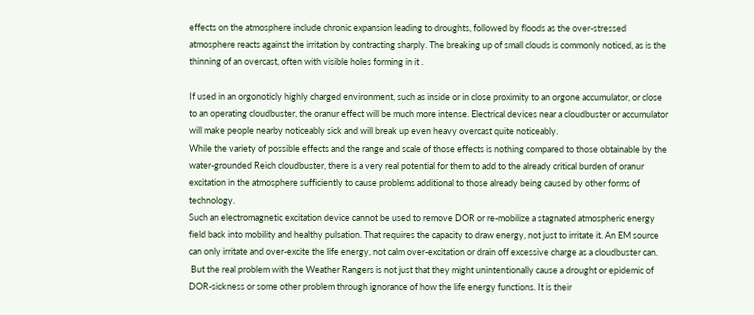effects on the atmosphere include chronic expansion leading to droughts, followed by floods as the over-stressed atmosphere reacts against the irritation by contracting sharply. The breaking up of small clouds is commonly noticed, as is the thinning of an overcast, often with visible holes forming in it .

If used in an orgonoticly highly charged environment, such as inside or in close proximity to an orgone accumulator, or close to an operating cloudbuster, the oranur effect will be much more intense. Electrical devices near a cloudbuster or accumulator will make people nearby noticeably sick and will break up even heavy overcast quite noticeably.
While the variety of possible effects and the range and scale of those effects is nothing compared to those obtainable by the water-grounded Reich cloudbuster, there is a very real potential for them to add to the already critical burden of oranur excitation in the atmosphere sufficiently to cause problems additional to those already being caused by other forms of technology.
Such an electromagnetic excitation device cannot be used to remove DOR or re-mobilize a stagnated atmospheric energy field back into mobility and healthy pulsation. That requires the capacity to draw energy, not just to irritate it. An EM source can only irritate and over-excite the life energy, not calm over-excitation or drain off excessive charge as a cloudbuster can.
 But the real problem with the Weather Rangers is not just that they might unintentionally cause a drought or epidemic of DOR-sickness or some other problem through ignorance of how the life energy functions. It is their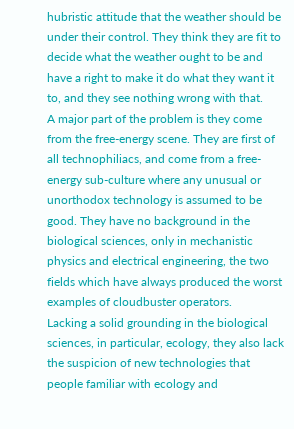hubristic attitude that the weather should be under their control. They think they are fit to decide what the weather ought to be and have a right to make it do what they want it to, and they see nothing wrong with that.
A major part of the problem is they come from the free-energy scene. They are first of all technophiliacs, and come from a free-energy sub-culture where any unusual or unorthodox technology is assumed to be good. They have no background in the biological sciences, only in mechanistic physics and electrical engineering, the two fields which have always produced the worst examples of cloudbuster operators.
Lacking a solid grounding in the biological sciences, in particular, ecology, they also lack the suspicion of new technologies that people familiar with ecology and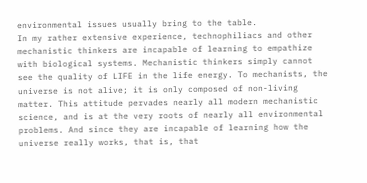environmental issues usually bring to the table.
In my rather extensive experience, technophiliacs and other mechanistic thinkers are incapable of learning to empathize  with biological systems. Mechanistic thinkers simply cannot see the quality of LIFE in the life energy. To mechanists, the universe is not alive; it is only composed of non-living matter. This attitude pervades nearly all modern mechanistic science, and is at the very roots of nearly all environmental problems. And since they are incapable of learning how the universe really works, that is, that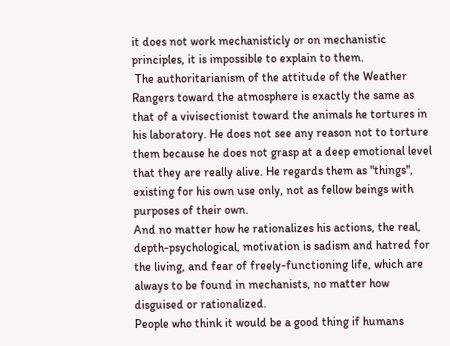it does not work mechanisticly or on mechanistic principles, it is impossible to explain to them.
 The authoritarianism of the attitude of the Weather Rangers toward the atmosphere is exactly the same as that of a vivisectionist toward the animals he tortures in his laboratory. He does not see any reason not to torture them because he does not grasp at a deep emotional level that they are really alive. He regards them as "things", existing for his own use only, not as fellow beings with purposes of their own.
And no matter how he rationalizes his actions, the real, depth-psychological, motivation is sadism and hatred for the living, and fear of freely-functioning life, which are always to be found in mechanists, no matter how disguised or rationalized.
People who think it would be a good thing if humans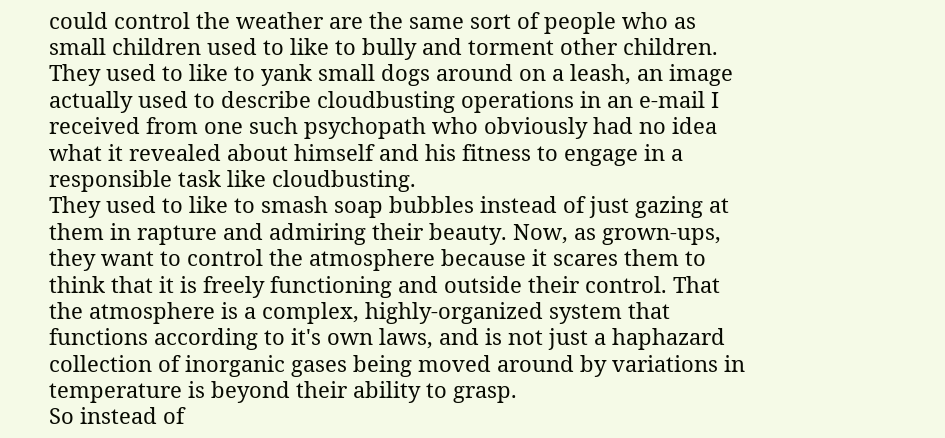could control the weather are the same sort of people who as small children used to like to bully and torment other children. They used to like to yank small dogs around on a leash, an image actually used to describe cloudbusting operations in an e-mail I received from one such psychopath who obviously had no idea what it revealed about himself and his fitness to engage in a responsible task like cloudbusting.
They used to like to smash soap bubbles instead of just gazing at them in rapture and admiring their beauty. Now, as grown-ups, they want to control the atmosphere because it scares them to think that it is freely functioning and outside their control. That the atmosphere is a complex, highly-organized system that functions according to it's own laws, and is not just a haphazard collection of inorganic gases being moved around by variations in temperature is beyond their ability to grasp.
So instead of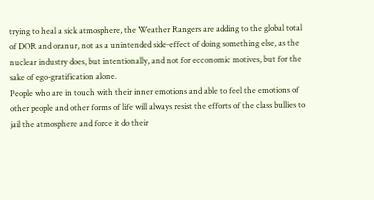trying to heal a sick atmosphere, the Weather Rangers are adding to the global total of DOR and oranur, not as a unintended side-effect of doing something else, as the nuclear industry does, but intentionally, and not for ecconomic motives, but for the sake of ego-gratification alone.
People who are in touch with their inner emotions and able to feel the emotions of other people and other forms of life will always resist the efforts of the class bullies to jail the atmosphere and force it do their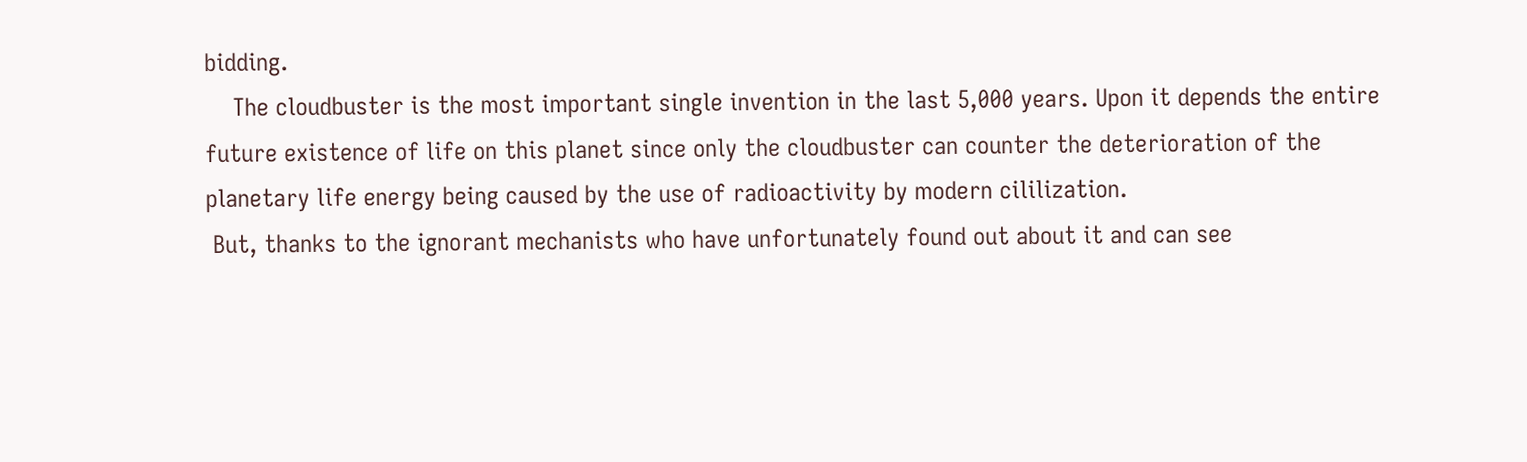bidding.
    The cloudbuster is the most important single invention in the last 5,000 years. Upon it depends the entire future existence of life on this planet since only the cloudbuster can counter the deterioration of the planetary life energy being caused by the use of radioactivity by modern cililization.
 But, thanks to the ignorant mechanists who have unfortunately found out about it and can see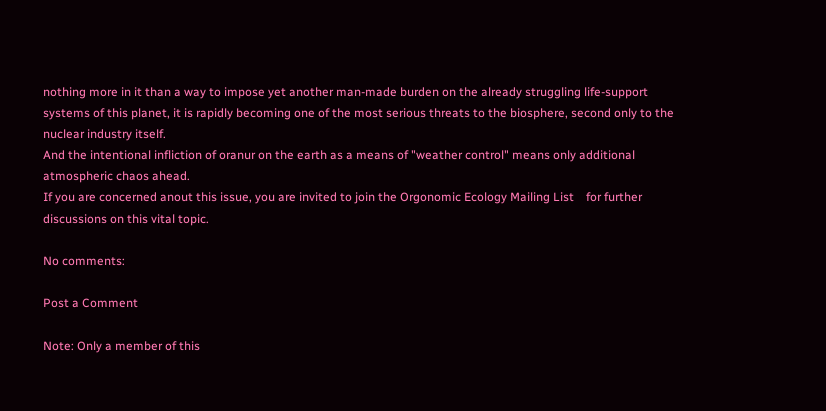nothing more in it than a way to impose yet another man-made burden on the already struggling life-support systems of this planet, it is rapidly becoming one of the most serious threats to the biosphere, second only to the nuclear industry itself.
And the intentional infliction of oranur on the earth as a means of "weather control" means only additional atmospheric chaos ahead.
If you are concerned anout this issue, you are invited to join the Orgonomic Ecology Mailing List    for further discussions on this vital topic.

No comments:

Post a Comment

Note: Only a member of this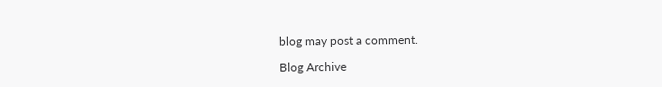blog may post a comment.

Blog Archive